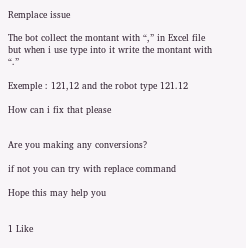Remplace issue

The bot collect the montant with “,” in Excel file but when i use type into it write the montant with “.”

Exemple : 121,12 and the robot type 121.12

How can i fix that please


Are you making any conversions?

if not you can try with replace command

Hope this may help you


1 Like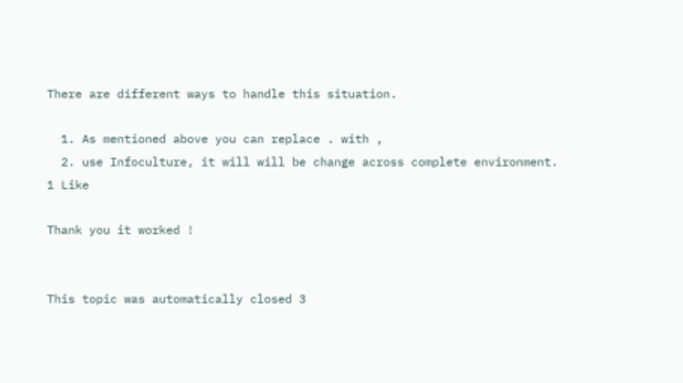There are different ways to handle this situation.

  1. As mentioned above you can replace . with ,
  2. use Infoculture, it will will be change across complete environment.
1 Like

Thank you it worked !


This topic was automatically closed 3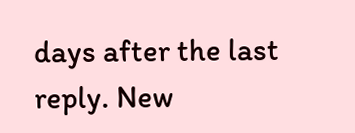days after the last reply. New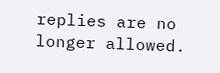replies are no longer allowed.